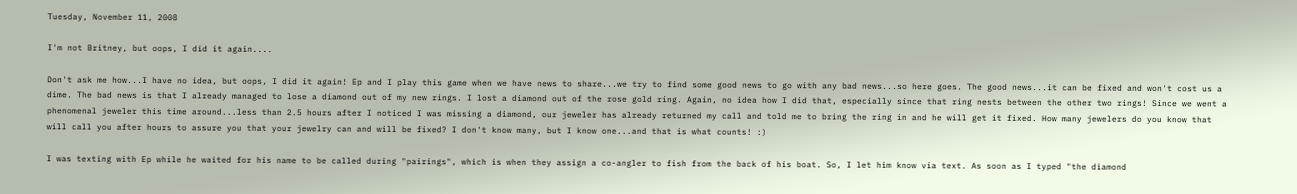Tuesday, November 11, 2008

I'm not Britney, but oops, I did it again....

Don't ask me how...I have no idea, but oops, I did it again! Ep and I play this game when we have news to share...we try to find some good news to go with any bad news...so here goes. The good news...it can be fixed and won't cost us a dime. The bad news is that I already managed to lose a diamond out of my new rings. I lost a diamond out of the rose gold ring. Again, no idea how I did that, especially since that ring nests between the other two rings! Since we went a phenomenal jeweler this time around...less than 2.5 hours after I noticed I was missing a diamond, our jeweler has already returned my call and told me to bring the ring in and he will get it fixed. How many jewelers do you know that will call you after hours to assure you that your jewelry can and will be fixed? I don't know many, but I know one...and that is what counts! :)

I was texting with Ep while he waited for his name to be called during "pairings", which is when they assign a co-angler to fish from the back of his boat. So, I let him know via text. As soon as I typed "the diamond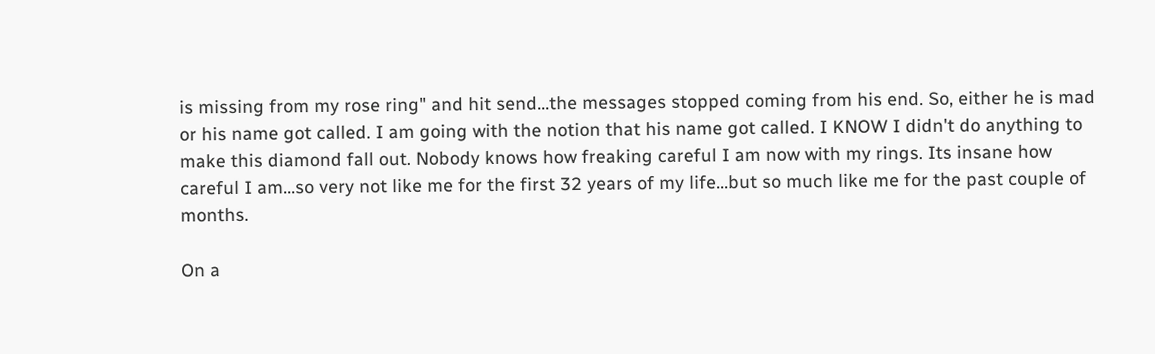is missing from my rose ring" and hit send...the messages stopped coming from his end. So, either he is mad or his name got called. I am going with the notion that his name got called. I KNOW I didn't do anything to make this diamond fall out. Nobody knows how freaking careful I am now with my rings. Its insane how careful I am...so very not like me for the first 32 years of my life...but so much like me for the past couple of months.

On a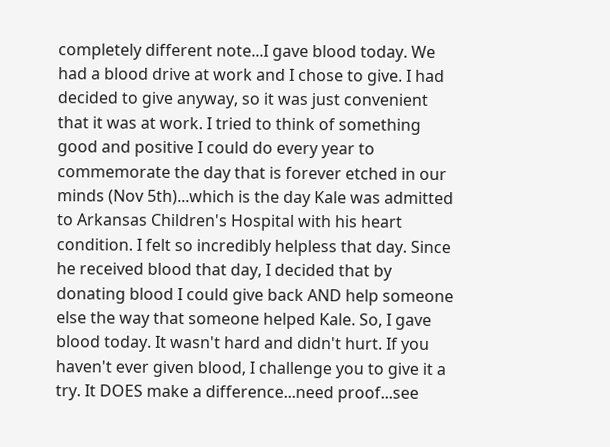completely different note...I gave blood today. We had a blood drive at work and I chose to give. I had decided to give anyway, so it was just convenient that it was at work. I tried to think of something good and positive I could do every year to commemorate the day that is forever etched in our minds (Nov 5th)...which is the day Kale was admitted to Arkansas Children's Hospital with his heart condition. I felt so incredibly helpless that day. Since he received blood that day, I decided that by donating blood I could give back AND help someone else the way that someone helped Kale. So, I gave blood today. It wasn't hard and didn't hurt. If you haven't ever given blood, I challenge you to give it a try. It DOES make a difference...need proof...see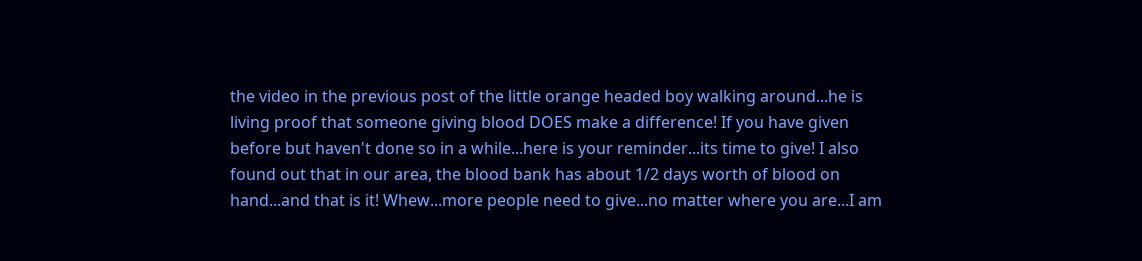the video in the previous post of the little orange headed boy walking around...he is living proof that someone giving blood DOES make a difference! If you have given before but haven't done so in a while...here is your reminder...its time to give! I also found out that in our area, the blood bank has about 1/2 days worth of blood on hand...and that is it! Whew...more people need to give...no matter where you are...I am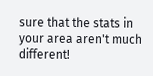sure that the stats in your area aren't much different!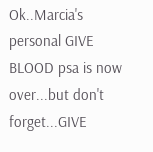Ok..Marcia's personal GIVE BLOOD psa is now over...but don't forget...GIVE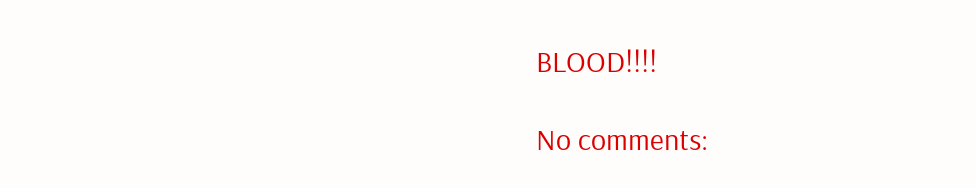BLOOD!!!!

No comments: